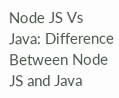Node JS Vs Java: Difference Between Node JS and Java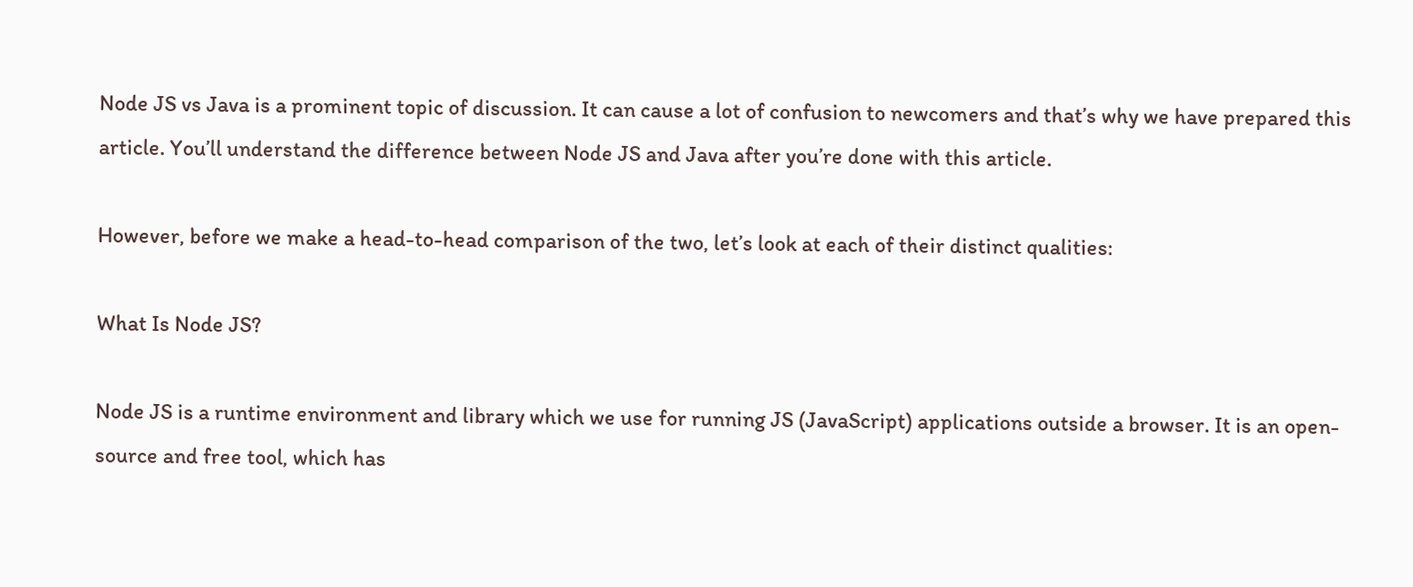Node JS vs Java is a prominent topic of discussion. It can cause a lot of confusion to newcomers and that’s why we have prepared this article. You’ll understand the difference between Node JS and Java after you’re done with this article.

However, before we make a head-to-head comparison of the two, let’s look at each of their distinct qualities:

What Is Node JS?

Node JS is a runtime environment and library which we use for running JS (JavaScript) applications outside a browser. It is an open-source and free tool, which has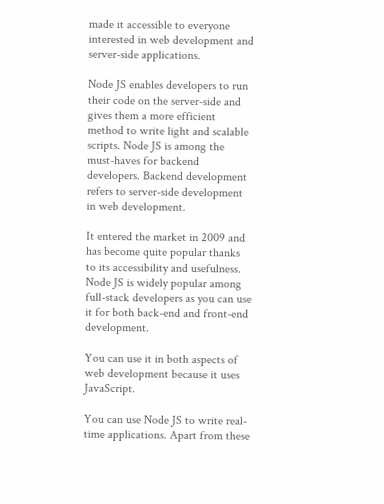made it accessible to everyone interested in web development and server-side applications.

Node JS enables developers to run their code on the server-side and gives them a more efficient method to write light and scalable scripts. Node JS is among the must-haves for backend developers. Backend development refers to server-side development in web development.

It entered the market in 2009 and has become quite popular thanks to its accessibility and usefulness. Node JS is widely popular among full-stack developers as you can use it for both back-end and front-end development.

You can use it in both aspects of web development because it uses JavaScript.

You can use Node JS to write real-time applications. Apart from these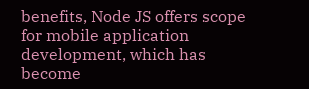benefits, Node JS offers scope for mobile application development, which has become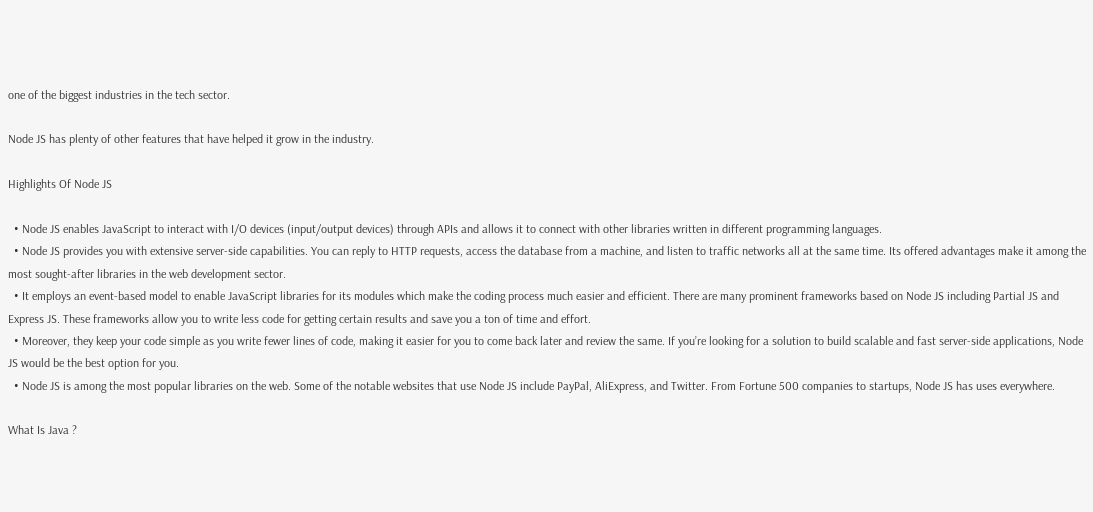one of the biggest industries in the tech sector.

Node JS has plenty of other features that have helped it grow in the industry.

Highlights Of Node JS

  • Node JS enables JavaScript to interact with I/O devices (input/output devices) through APIs and allows it to connect with other libraries written in different programming languages.
  • Node JS provides you with extensive server-side capabilities. You can reply to HTTP requests, access the database from a machine, and listen to traffic networks all at the same time. Its offered advantages make it among the most sought-after libraries in the web development sector.
  • It employs an event-based model to enable JavaScript libraries for its modules which make the coding process much easier and efficient. There are many prominent frameworks based on Node JS including Partial JS and Express JS. These frameworks allow you to write less code for getting certain results and save you a ton of time and effort.
  • Moreover, they keep your code simple as you write fewer lines of code, making it easier for you to come back later and review the same. If you’re looking for a solution to build scalable and fast server-side applications, Node JS would be the best option for you.
  • Node JS is among the most popular libraries on the web. Some of the notable websites that use Node JS include PayPal, AliExpress, and Twitter. From Fortune 500 companies to startups, Node JS has uses everywhere.

What Is Java ?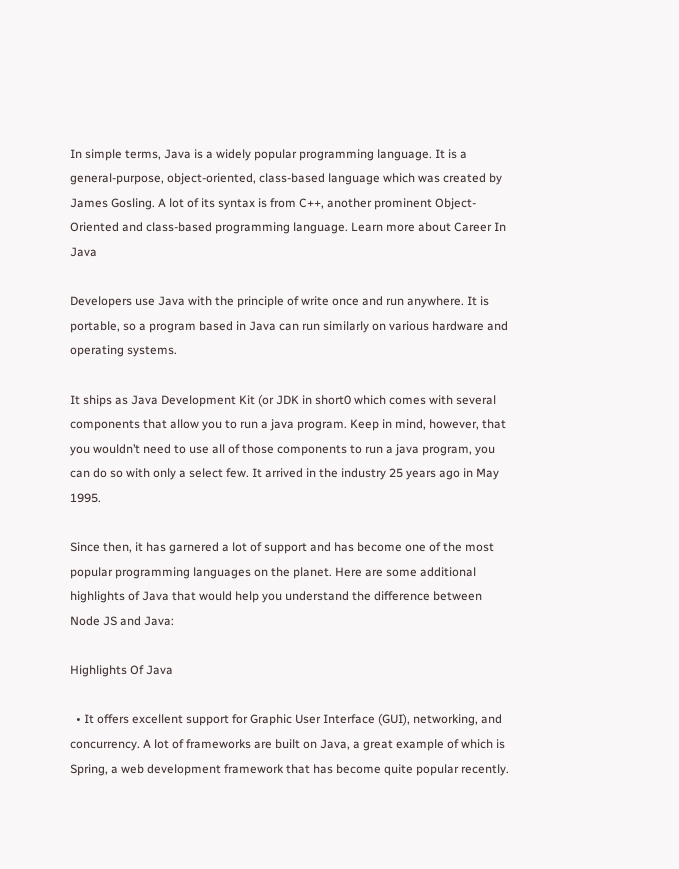In simple terms, Java is a widely popular programming language. It is a general-purpose, object-oriented, class-based language which was created by James Gosling. A lot of its syntax is from C++, another prominent Object-Oriented and class-based programming language. Learn more about Career In Java

Developers use Java with the principle of write once and run anywhere. It is portable, so a program based in Java can run similarly on various hardware and operating systems.

It ships as Java Development Kit (or JDK in short0 which comes with several components that allow you to run a java program. Keep in mind, however, that you wouldn’t need to use all of those components to run a java program, you can do so with only a select few. It arrived in the industry 25 years ago in May 1995.

Since then, it has garnered a lot of support and has become one of the most popular programming languages on the planet. Here are some additional highlights of Java that would help you understand the difference between Node JS and Java:

Highlights Of Java

  • It offers excellent support for Graphic User Interface (GUI), networking, and concurrency. A lot of frameworks are built on Java, a great example of which is Spring, a web development framework that has become quite popular recently.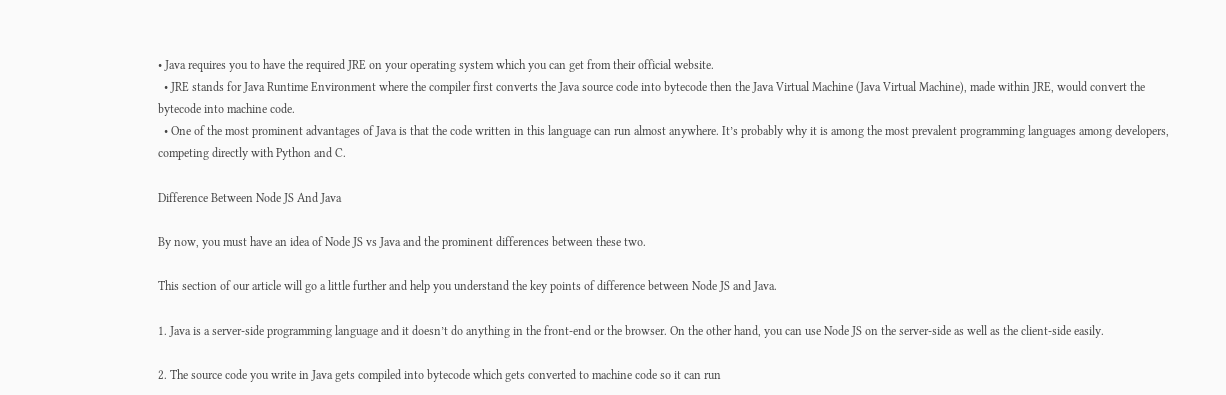• Java requires you to have the required JRE on your operating system which you can get from their official website.
  • JRE stands for Java Runtime Environment where the compiler first converts the Java source code into bytecode then the Java Virtual Machine (Java Virtual Machine), made within JRE, would convert the bytecode into machine code.
  • One of the most prominent advantages of Java is that the code written in this language can run almost anywhere. It’s probably why it is among the most prevalent programming languages among developers, competing directly with Python and C.

Difference Between Node JS And Java

By now, you must have an idea of Node JS vs Java and the prominent differences between these two.

This section of our article will go a little further and help you understand the key points of difference between Node JS and Java.

1. Java is a server-side programming language and it doesn’t do anything in the front-end or the browser. On the other hand, you can use Node JS on the server-side as well as the client-side easily.

2. The source code you write in Java gets compiled into bytecode which gets converted to machine code so it can run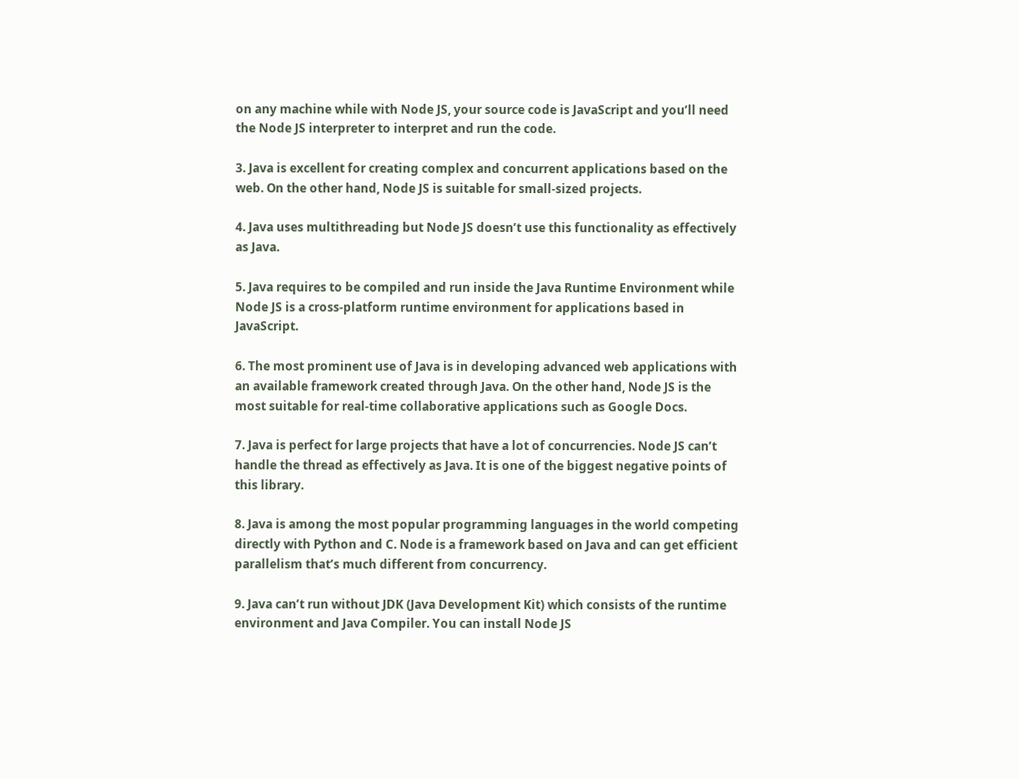on any machine while with Node JS, your source code is JavaScript and you’ll need the Node JS interpreter to interpret and run the code.

3. Java is excellent for creating complex and concurrent applications based on the web. On the other hand, Node JS is suitable for small-sized projects.

4. Java uses multithreading but Node JS doesn’t use this functionality as effectively as Java.

5. Java requires to be compiled and run inside the Java Runtime Environment while Node JS is a cross-platform runtime environment for applications based in JavaScript.

6. The most prominent use of Java is in developing advanced web applications with an available framework created through Java. On the other hand, Node JS is the most suitable for real-time collaborative applications such as Google Docs.

7. Java is perfect for large projects that have a lot of concurrencies. Node JS can’t handle the thread as effectively as Java. It is one of the biggest negative points of this library.

8. Java is among the most popular programming languages in the world competing directly with Python and C. Node is a framework based on Java and can get efficient parallelism that’s much different from concurrency.

9. Java can’t run without JDK (Java Development Kit) which consists of the runtime environment and Java Compiler. You can install Node JS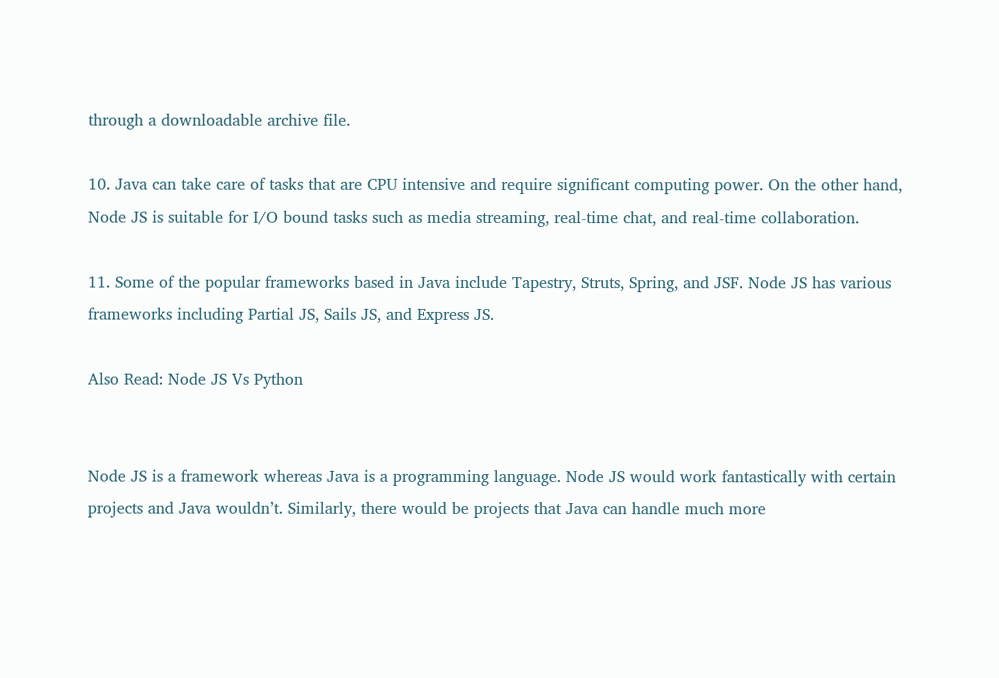through a downloadable archive file.

10. Java can take care of tasks that are CPU intensive and require significant computing power. On the other hand, Node JS is suitable for I/O bound tasks such as media streaming, real-time chat, and real-time collaboration.

11. Some of the popular frameworks based in Java include Tapestry, Struts, Spring, and JSF. Node JS has various frameworks including Partial JS, Sails JS, and Express JS.

Also Read: Node JS Vs Python


Node JS is a framework whereas Java is a programming language. Node JS would work fantastically with certain projects and Java wouldn’t. Similarly, there would be projects that Java can handle much more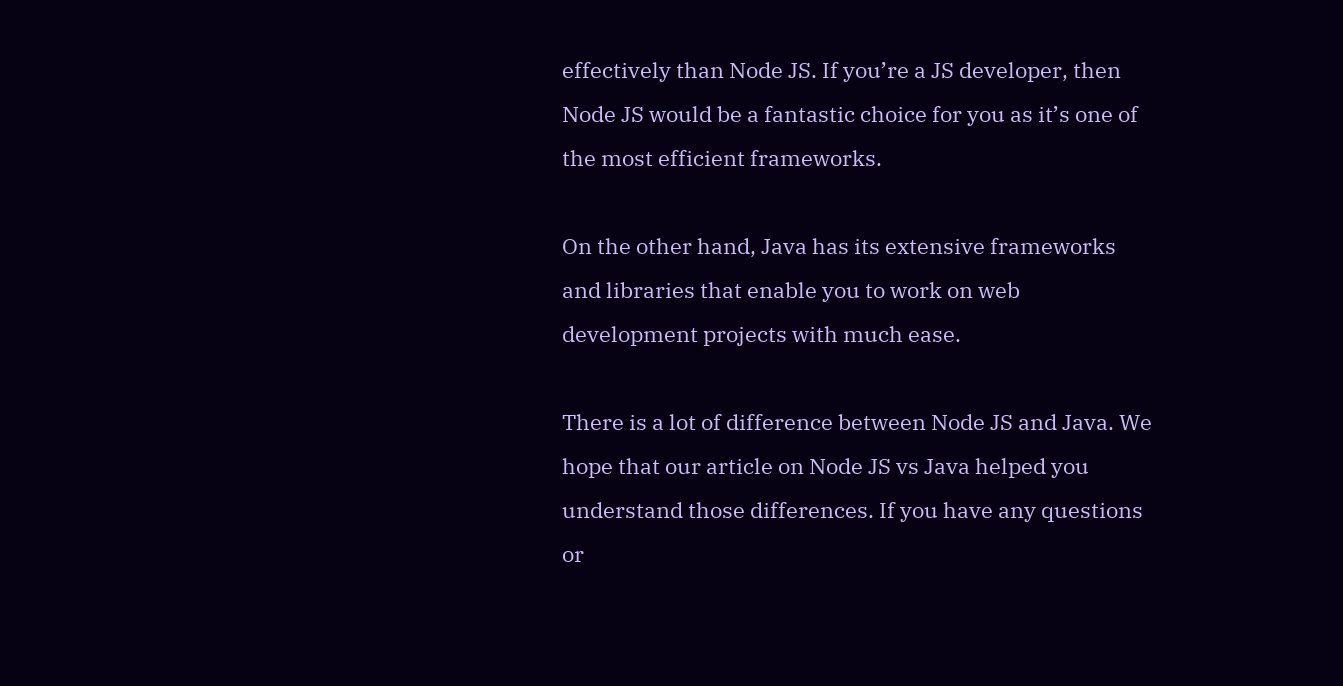effectively than Node JS. If you’re a JS developer, then Node JS would be a fantastic choice for you as it’s one of the most efficient frameworks.

On the other hand, Java has its extensive frameworks and libraries that enable you to work on web development projects with much ease.

There is a lot of difference between Node JS and Java. We hope that our article on Node JS vs Java helped you understand those differences. If you have any questions or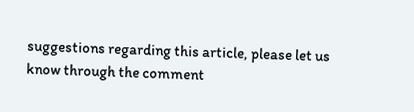suggestions regarding this article, please let us know through the comment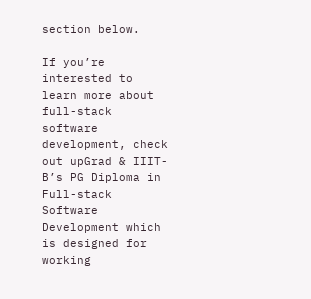section below.

If you’re interested to learn more about full-stack software development, check out upGrad & IIIT-B’s PG Diploma in Full-stack Software Development which is designed for working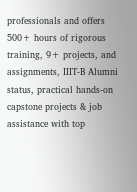professionals and offers 500+ hours of rigorous training, 9+ projects, and assignments, IIIT-B Alumni status, practical hands-on capstone projects & job assistance with top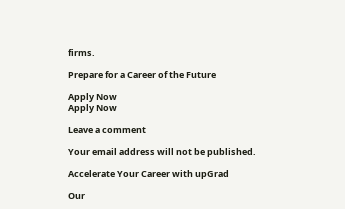firms.

Prepare for a Career of the Future

Apply Now
Apply Now

Leave a comment

Your email address will not be published.

Accelerate Your Career with upGrad

Our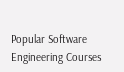Popular Software Engineering Courses